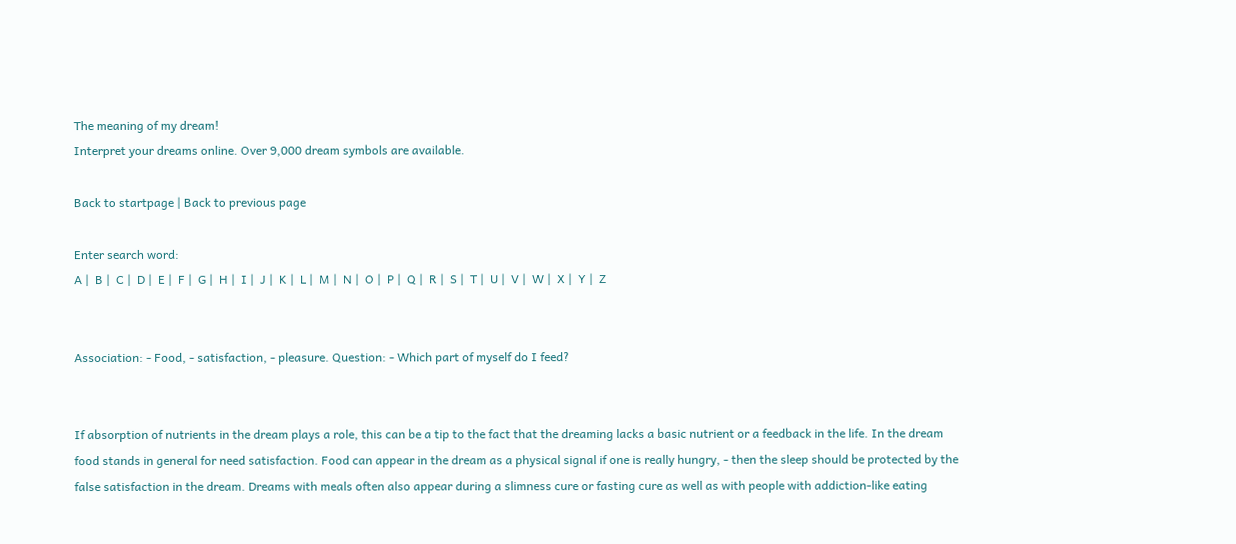The meaning of my dream!
Interpret your dreams online. Over 9,000 dream symbols are available.

Back to startpage | Back to previous page

Enter search word:
A |  B |  C |  D |  E |  F |  G |  H |  I |  J |  K |  L |  M |  N |  O |  P |  Q |  R |  S |  T |  U |  V |  W |  X |  Y |  Z


Association: - Food, - satisfaction, - pleasure. Question: - Which part of myself do I feed?


If absorption of nutrients in the dream plays a role, this can be a tip to the fact that the dreaming lacks a basic nutrient or a feedback in the life. In the dream food stands in general for need satisfaction. Food can appear in the dream as a physical signal if one is really hungry, - then the sleep should be protected by the false satisfaction in the dream. Dreams with meals often also appear during a slimness cure or fasting cure as well as with people with addiction-like eating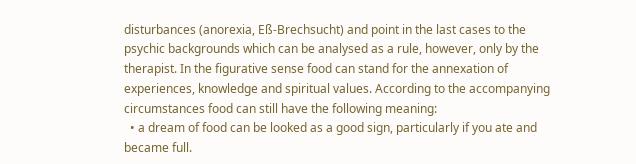disturbances (anorexia, Eß-Brechsucht) and point in the last cases to the psychic backgrounds which can be analysed as a rule, however, only by the therapist. In the figurative sense food can stand for the annexation of experiences, knowledge and spiritual values. According to the accompanying circumstances food can still have the following meaning:
  • a dream of food can be looked as a good sign, particularly if you ate and became full.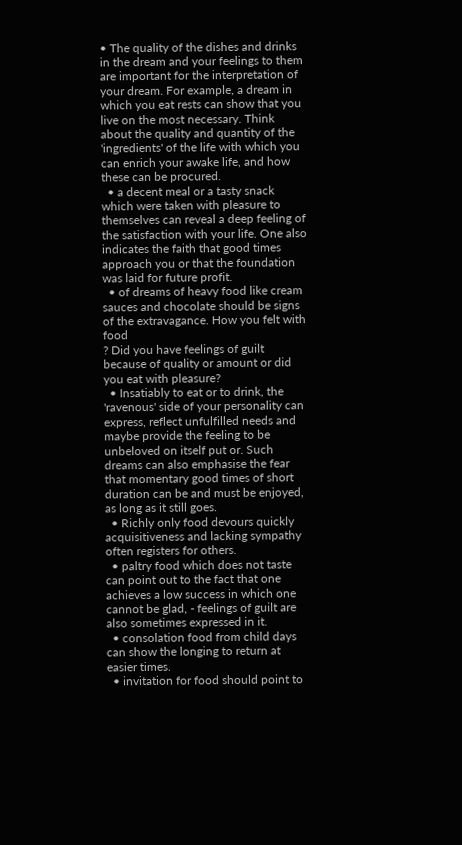• The quality of the dishes and drinks in the dream and your feelings to them are important for the interpretation of your dream. For example, a dream in which you eat rests can show that you live on the most necessary. Think about the quality and quantity of the 'ingredients' of the life with which you can enrich your awake life, and how these can be procured.
  • a decent meal or a tasty snack which were taken with pleasure to themselves can reveal a deep feeling of the satisfaction with your life. One also indicates the faith that good times approach you or that the foundation was laid for future profit.
  • of dreams of heavy food like cream sauces and chocolate should be signs of the extravagance. How you felt with food
? Did you have feelings of guilt because of quality or amount or did you eat with pleasure?
  • Insatiably to eat or to drink, the 'ravenous' side of your personality can express, reflect unfulfilled needs and maybe provide the feeling to be unbeloved on itself put or. Such dreams can also emphasise the fear that momentary good times of short duration can be and must be enjoyed, as long as it still goes.
  • Richly only food devours quickly acquisitiveness and lacking sympathy often registers for others.
  • paltry food which does not taste can point out to the fact that one achieves a low success in which one cannot be glad, - feelings of guilt are also sometimes expressed in it.
  • consolation food from child days can show the longing to return at easier times.
  • invitation for food should point to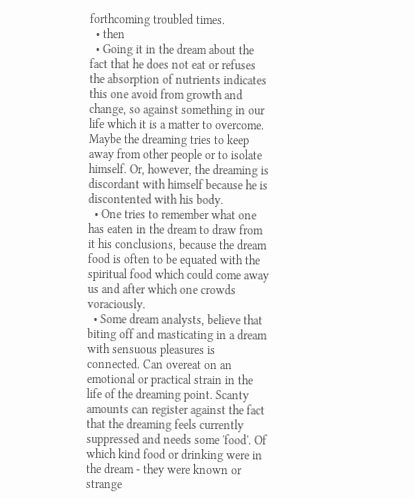forthcoming troubled times.
  • then
  • Going it in the dream about the fact that he does not eat or refuses the absorption of nutrients indicates this one avoid from growth and change, so against something in our life which it is a matter to overcome. Maybe the dreaming tries to keep away from other people or to isolate himself. Or, however, the dreaming is discordant with himself because he is discontented with his body.
  • One tries to remember what one has eaten in the dream to draw from it his conclusions, because the dream food is often to be equated with the spiritual food which could come away us and after which one crowds voraciously.
  • Some dream analysts, believe that biting off and masticating in a dream with sensuous pleasures is connected. Can overeat on an emotional or practical strain in the life of the dreaming point. Scanty amounts can register against the fact that the dreaming feels currently suppressed and needs some 'food'. Of which kind food or drinking were in the dream - they were known or strange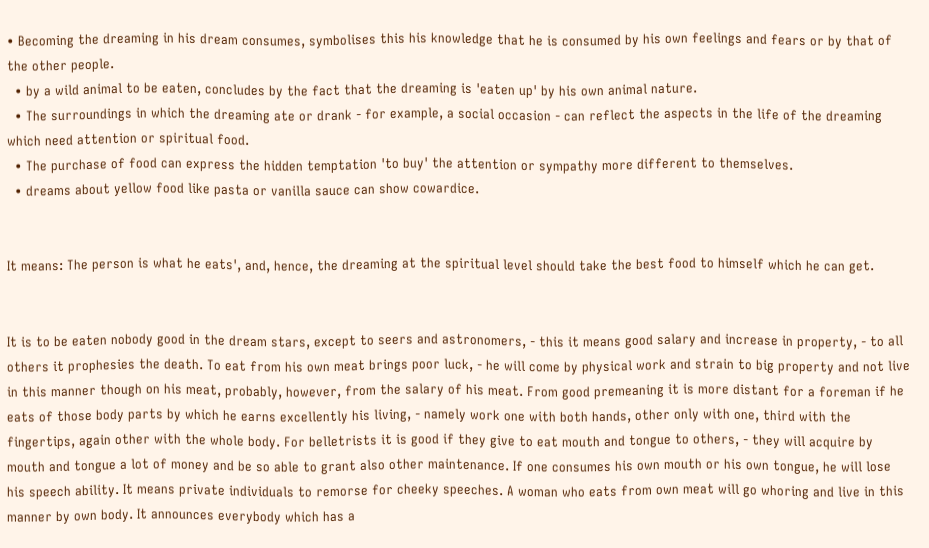• Becoming the dreaming in his dream consumes, symbolises this his knowledge that he is consumed by his own feelings and fears or by that of the other people.
  • by a wild animal to be eaten, concludes by the fact that the dreaming is 'eaten up' by his own animal nature.
  • The surroundings in which the dreaming ate or drank - for example, a social occasion - can reflect the aspects in the life of the dreaming which need attention or spiritual food.
  • The purchase of food can express the hidden temptation 'to buy' the attention or sympathy more different to themselves.
  • dreams about yellow food like pasta or vanilla sauce can show cowardice.


It means: The person is what he eats', and, hence, the dreaming at the spiritual level should take the best food to himself which he can get.


It is to be eaten nobody good in the dream stars, except to seers and astronomers, - this it means good salary and increase in property, - to all others it prophesies the death. To eat from his own meat brings poor luck, - he will come by physical work and strain to big property and not live in this manner though on his meat, probably, however, from the salary of his meat. From good premeaning it is more distant for a foreman if he eats of those body parts by which he earns excellently his living, - namely work one with both hands, other only with one, third with the fingertips, again other with the whole body. For belletrists it is good if they give to eat mouth and tongue to others, - they will acquire by mouth and tongue a lot of money and be so able to grant also other maintenance. If one consumes his own mouth or his own tongue, he will lose his speech ability. It means private individuals to remorse for cheeky speeches. A woman who eats from own meat will go whoring and live in this manner by own body. It announces everybody which has a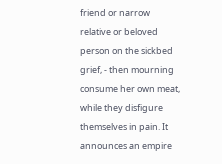friend or narrow relative or beloved person on the sickbed grief, - then mourning consume her own meat, while they disfigure themselves in pain. It announces an empire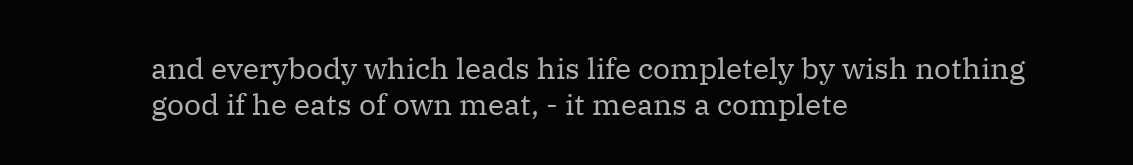and everybody which leads his life completely by wish nothing good if he eats of own meat, - it means a complete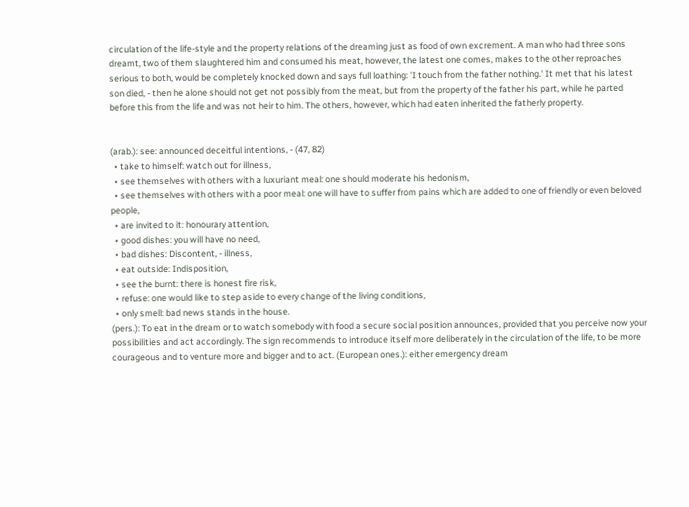circulation of the life-style and the property relations of the dreaming just as food of own excrement. A man who had three sons dreamt, two of them slaughtered him and consumed his meat, however, the latest one comes, makes to the other reproaches serious to both, would be completely knocked down and says full loathing: 'I touch from the father nothing.' It met that his latest son died, - then he alone should not get not possibly from the meat, but from the property of the father his part, while he parted before this from the life and was not heir to him. The others, however, which had eaten inherited the fatherly property.


(arab.): see: announced deceitful intentions, - (47, 82)
  • take to himself: watch out for illness,
  • see themselves with others with a luxuriant meal: one should moderate his hedonism,
  • see themselves with others with a poor meal: one will have to suffer from pains which are added to one of friendly or even beloved people,
  • are invited to it: honourary attention,
  • good dishes: you will have no need,
  • bad dishes: Discontent, - illness,
  • eat outside: Indisposition,
  • see the burnt: there is honest fire risk,
  • refuse: one would like to step aside to every change of the living conditions,
  • only smell: bad news stands in the house.
(pers.): To eat in the dream or to watch somebody with food a secure social position announces, provided that you perceive now your possibilities and act accordingly. The sign recommends to introduce itself more deliberately in the circulation of the life, to be more courageous and to venture more and bigger and to act. (European ones.): either emergency dream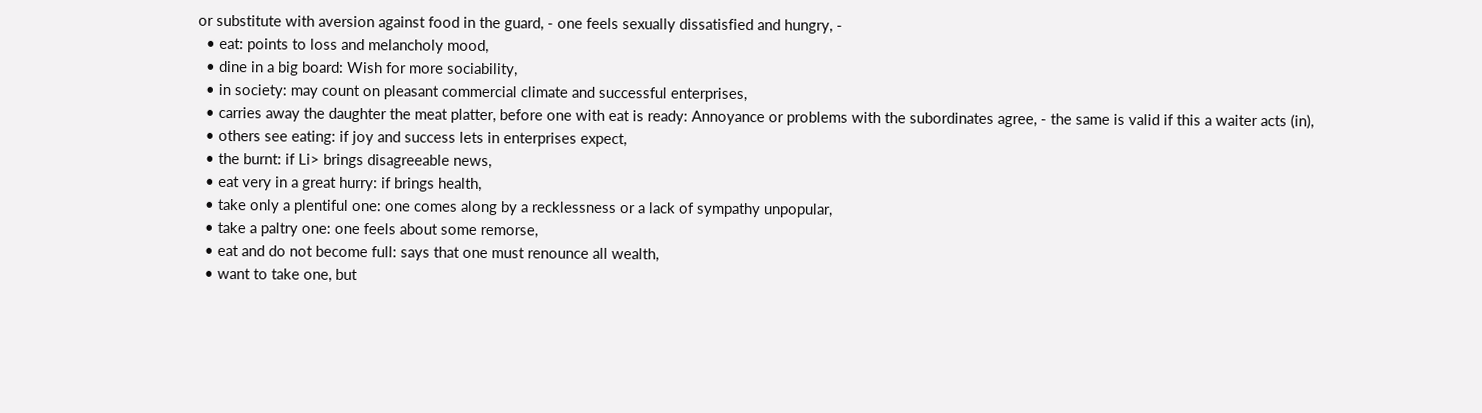or substitute with aversion against food in the guard, - one feels sexually dissatisfied and hungry, -
  • eat: points to loss and melancholy mood,
  • dine in a big board: Wish for more sociability,
  • in society: may count on pleasant commercial climate and successful enterprises,
  • carries away the daughter the meat platter, before one with eat is ready: Annoyance or problems with the subordinates agree, - the same is valid if this a waiter acts (in),
  • others see eating: if joy and success lets in enterprises expect,
  • the burnt: if Li> brings disagreeable news,
  • eat very in a great hurry: if brings health,
  • take only a plentiful one: one comes along by a recklessness or a lack of sympathy unpopular,
  • take a paltry one: one feels about some remorse,
  • eat and do not become full: says that one must renounce all wealth,
  • want to take one, but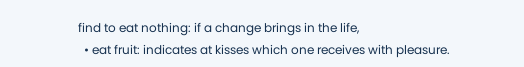find to eat nothing: if a change brings in the life,
  • eat fruit: indicates at kisses which one receives with pleasure.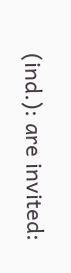(ind.): are invited: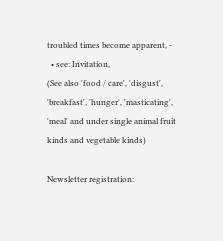troubled times become apparent, -
  • see: Invitation,
(See also 'food / care', 'disgust', 'breakfast', 'hunger', 'masticating', 'meal' and under single animal fruit kinds and vegetable kinds)

Newsletter registration: